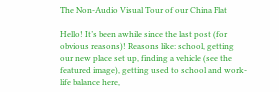The Non-Audio Visual Tour of our China Flat

Hello! It’s been awhile since the last post (for obvious reasons)! Reasons like: school, getting our new place set up, finding a vehicle (see the featured image), getting used to school and work-life balance here,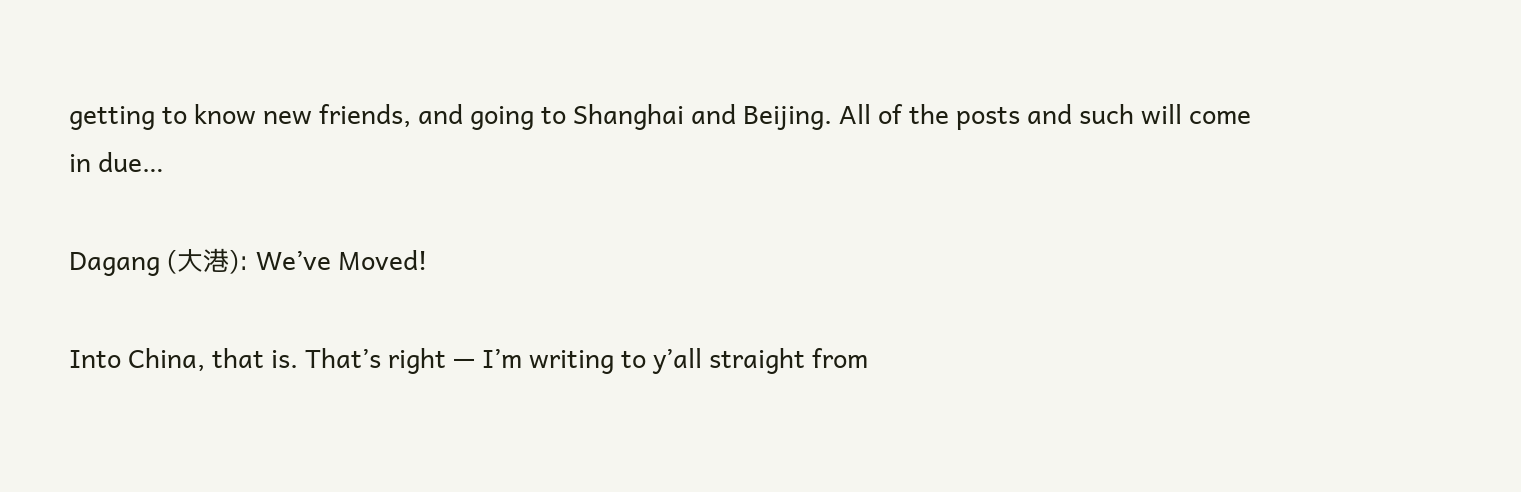getting to know new friends, and going to Shanghai and Beijing. All of the posts and such will come in due…

Dagang (大港): We’ve Moved!

Into China, that is. That’s right — I’m writing to y’all straight from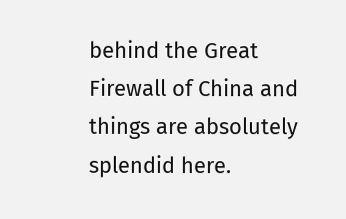behind the Great Firewall of China and things are absolutely splendid here.